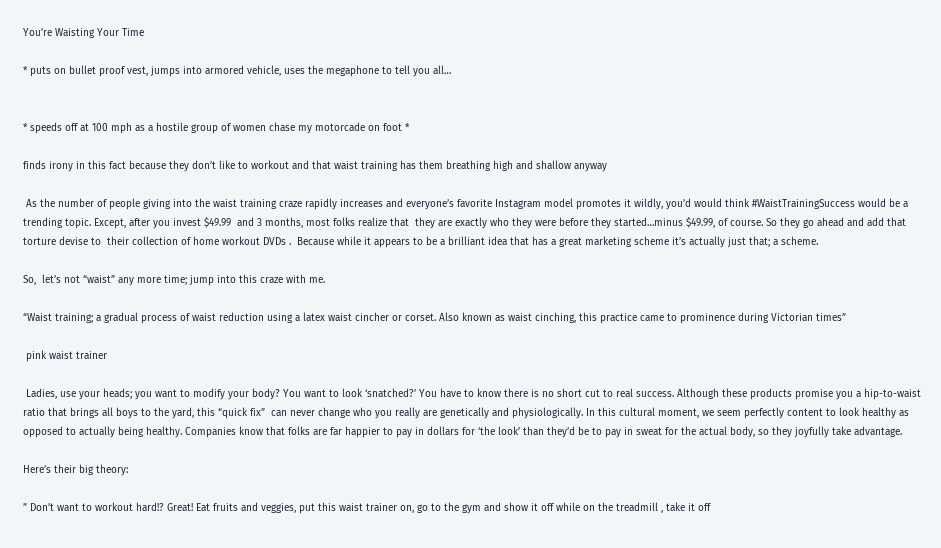You’re Waisting Your Time

* puts on bullet proof vest, jumps into armored vehicle, uses the megaphone to tell you all…


* speeds off at 100 mph as a hostile group of women chase my motorcade on foot *

finds irony in this fact because they don’t like to workout and that waist training has them breathing high and shallow anyway

 As the number of people giving into the waist training craze rapidly increases and everyone’s favorite Instagram model promotes it wildly, you’d would think #WaistTrainingSuccess would be a trending topic. Except, after you invest $49.99  and 3 months, most folks realize that  they are exactly who they were before they started…minus $49.99, of course. So they go ahead and add that torture devise to  their collection of home workout DVDs .  Because while it appears to be a brilliant idea that has a great marketing scheme it’s actually just that; a scheme.

So,  let’s not “waist” any more time; jump into this craze with me.

“Waist training; a gradual process of waist reduction using a latex waist cincher or corset. Also known as waist cinching, this practice came to prominence during Victorian times”

 pink waist trainer

 Ladies, use your heads; you want to modify your body? You want to look ‘snatched?’ You have to know there is no short cut to real success. Although these products promise you a hip-to-waist ratio that brings all boys to the yard, this “quick fix”  can never change who you really are genetically and physiologically. In this cultural moment, we seem perfectly content to look healthy as opposed to actually being healthy. Companies know that folks are far happier to pay in dollars for ‘the look’ than they’d be to pay in sweat for the actual body, so they joyfully take advantage.

Here’s their big theory:

” Don’t want to workout hard!? Great! Eat fruits and veggies, put this waist trainer on, go to the gym and show it off while on the treadmill , take it off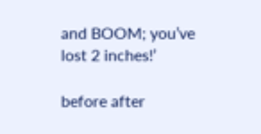and BOOM; you’ve lost 2 inches!’

before after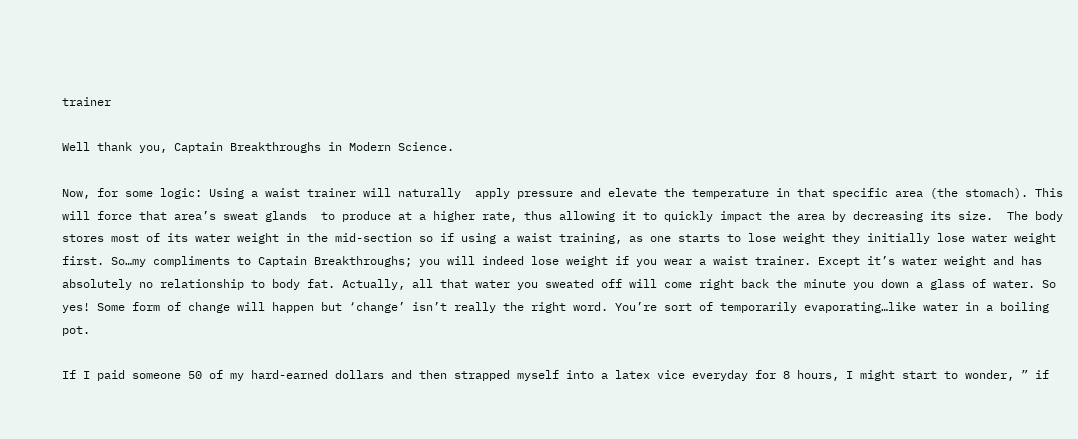trainer

Well thank you, Captain Breakthroughs in Modern Science.

Now, for some logic: Using a waist trainer will naturally  apply pressure and elevate the temperature in that specific area (the stomach). This will force that area’s sweat glands  to produce at a higher rate, thus allowing it to quickly impact the area by decreasing its size.  The body stores most of its water weight in the mid-section so if using a waist training, as one starts to lose weight they initially lose water weight first. So…my compliments to Captain Breakthroughs; you will indeed lose weight if you wear a waist trainer. Except it’s water weight and has absolutely no relationship to body fat. Actually, all that water you sweated off will come right back the minute you down a glass of water. So yes! Some form of change will happen but ‘change’ isn’t really the right word. You’re sort of temporarily evaporating…like water in a boiling pot.

If I paid someone 50 of my hard-earned dollars and then strapped myself into a latex vice everyday for 8 hours, I might start to wonder, ” if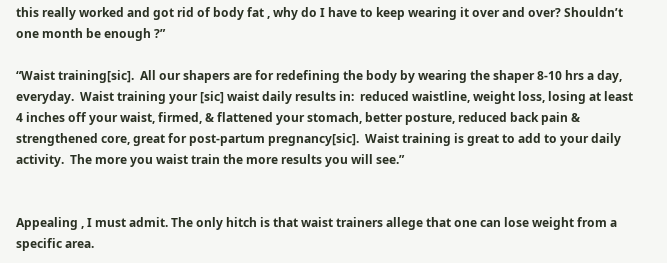this really worked and got rid of body fat , why do I have to keep wearing it over and over? Shouldn’t one month be enough ?”

“Waist training[sic].  All our shapers are for redefining the body by wearing the shaper 8-10 hrs a day, everyday.  Waist training your [sic] waist daily results in:  reduced waistline, weight loss, losing at least 4 inches off your waist, firmed, & flattened your stomach, better posture, reduced back pain & strengthened core, great for post-partum pregnancy[sic].  Waist training is great to add to your daily activity.  The more you waist train the more results you will see.”


Appealing , I must admit. The only hitch is that waist trainers allege that one can lose weight from a specific area.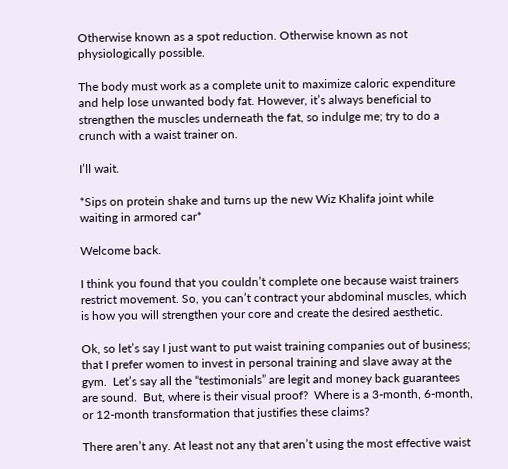Otherwise known as a spot reduction. Otherwise known as not physiologically possible.

The body must work as a complete unit to maximize caloric expenditure and help lose unwanted body fat. However, it’s always beneficial to strengthen the muscles underneath the fat, so indulge me; try to do a crunch with a waist trainer on.

I’ll wait.

*Sips on protein shake and turns up the new Wiz Khalifa joint while waiting in armored car*

Welcome back.

I think you found that you couldn’t complete one because waist trainers restrict movement. So, you can’t contract your abdominal muscles, which is how you will strengthen your core and create the desired aesthetic.

Ok, so let’s say I just want to put waist training companies out of business; that I prefer women to invest in personal training and slave away at the gym.  Let’s say all the “testimonials” are legit and money back guarantees are sound.  But, where is their visual proof?  Where is a 3-month, 6-month, or 12-month transformation that justifies these claims?

There aren’t any. At least not any that aren’t using the most effective waist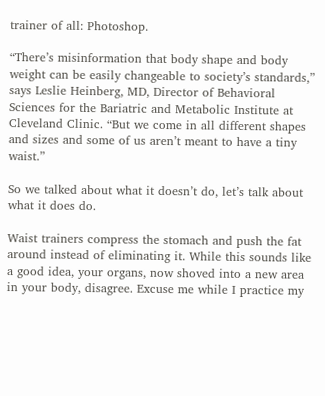trainer of all: Photoshop.

“There’s misinformation that body shape and body weight can be easily changeable to society’s standards,” says Leslie Heinberg, MD, Director of Behavioral Sciences for the Bariatric and Metabolic Institute at Cleveland Clinic. “But we come in all different shapes and sizes and some of us aren’t meant to have a tiny waist.”

So we talked about what it doesn’t do, let’s talk about what it does do.

Waist trainers compress the stomach and push the fat around instead of eliminating it. While this sounds like a good idea, your organs, now shoved into a new area in your body, disagree. Excuse me while I practice my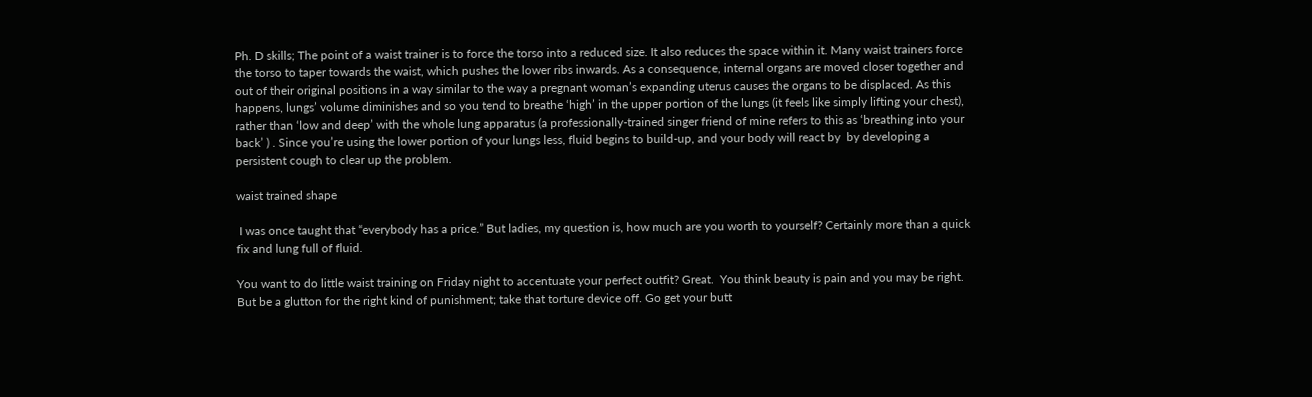Ph. D skills; The point of a waist trainer is to force the torso into a reduced size. It also reduces the space within it. Many waist trainers force the torso to taper towards the waist, which pushes the lower ribs inwards. As a consequence, internal organs are moved closer together and out of their original positions in a way similar to the way a pregnant woman’s expanding uterus causes the organs to be displaced. As this happens, lungs’ volume diminishes and so you tend to breathe ‘high’ in the upper portion of the lungs (it feels like simply lifting your chest), rather than ‘low and deep’ with the whole lung apparatus (a professionally-trained singer friend of mine refers to this as ‘breathing into your back’ ) . Since you’re using the lower portion of your lungs less, fluid begins to build-up, and your body will react by  by developing a persistent cough to clear up the problem.

waist trained shape

 I was once taught that “everybody has a price.” But ladies, my question is, how much are you worth to yourself? Certainly more than a quick fix and lung full of fluid.

You want to do little waist training on Friday night to accentuate your perfect outfit? Great.  You think beauty is pain and you may be right. But be a glutton for the right kind of punishment; take that torture device off. Go get your butt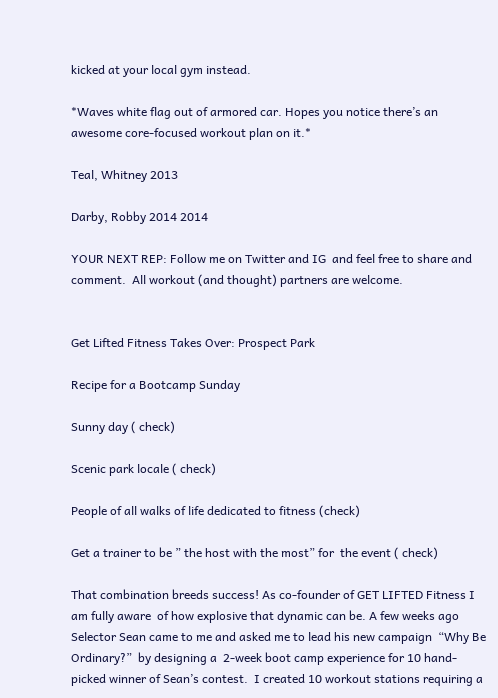kicked at your local gym instead.

*Waves white flag out of armored car. Hopes you notice there’s an awesome core-focused workout plan on it.*

Teal, Whitney 2013

Darby, Robby 2014 2014

YOUR NEXT REP: Follow me on Twitter and IG  and feel free to share and comment.  All workout (and thought) partners are welcome.


Get Lifted Fitness Takes Over: Prospect Park

Recipe for a Bootcamp Sunday

Sunny day ( check)

Scenic park locale ( check)

People of all walks of life dedicated to fitness (check)

Get a trainer to be ” the host with the most” for  the event ( check)

That combination breeds success! As co-founder of GET LIFTED Fitness I am fully aware  of how explosive that dynamic can be. A few weeks ago Selector Sean came to me and asked me to lead his new campaign  “Why Be Ordinary?”  by designing a  2-week boot camp experience for 10 hand-picked winner of Sean’s contest.  I created 10 workout stations requiring a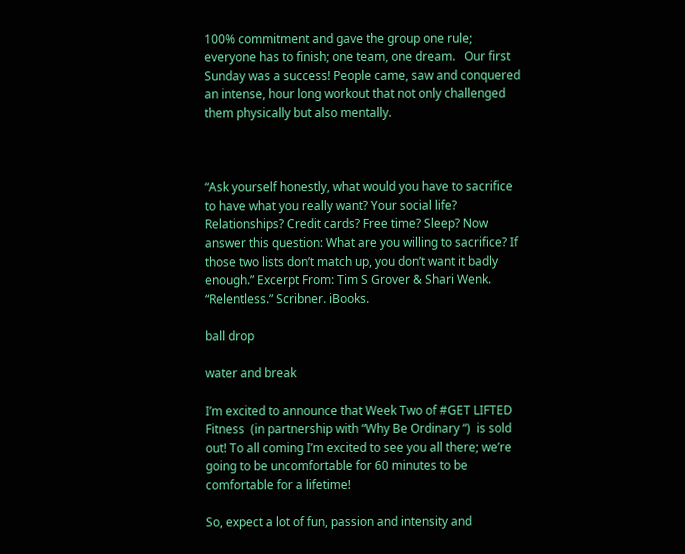100% commitment and gave the group one rule; everyone has to finish; one team, one dream.   Our first Sunday was a success! People came, saw and conquered an intense, hour long workout that not only challenged them physically but also mentally.



“Ask yourself honestly, what would you have to sacrifice to have what you really want? Your social life? Relationships? Credit cards? Free time? Sleep? Now answer this question: What are you willing to sacrifice? If those two lists don’t match up, you don’t want it badly enough.” Excerpt From: Tim S Grover & Shari Wenk. “Relentless.” Scribner. iBooks.

ball drop

water and break

I’m excited to announce that Week Two of #GET LIFTED Fitness  (in partnership with “Why Be Ordinary “)  is sold out! To all coming I’m excited to see you all there; we’re going to be uncomfortable for 60 minutes to be comfortable for a lifetime!

So, expect a lot of fun, passion and intensity and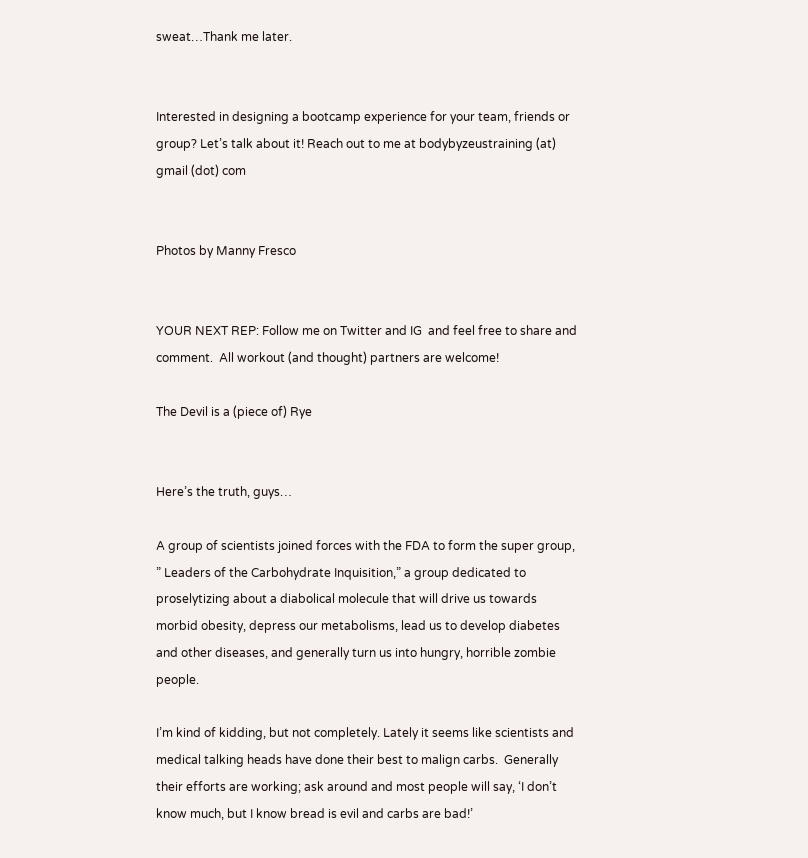sweat…Thank me later.


Interested in designing a bootcamp experience for your team, friends or group? Let’s talk about it! Reach out to me at bodybyzeustraining (at) gmail (dot) com


Photos by Manny Fresco


YOUR NEXT REP: Follow me on Twitter and IG  and feel free to share and comment.  All workout (and thought) partners are welcome!

The Devil is a (piece of) Rye


Here’s the truth, guys…

A group of scientists joined forces with the FDA to form the super group,  ” Leaders of the Carbohydrate Inquisition,” a group dedicated to proselytizing about a diabolical molecule that will drive us towards morbid obesity, depress our metabolisms, lead us to develop diabetes and other diseases, and generally turn us into hungry, horrible zombie people.

I’m kind of kidding, but not completely. Lately it seems like scientists and medical talking heads have done their best to malign carbs.  Generally their efforts are working; ask around and most people will say, ‘I don’t know much, but I know bread is evil and carbs are bad!’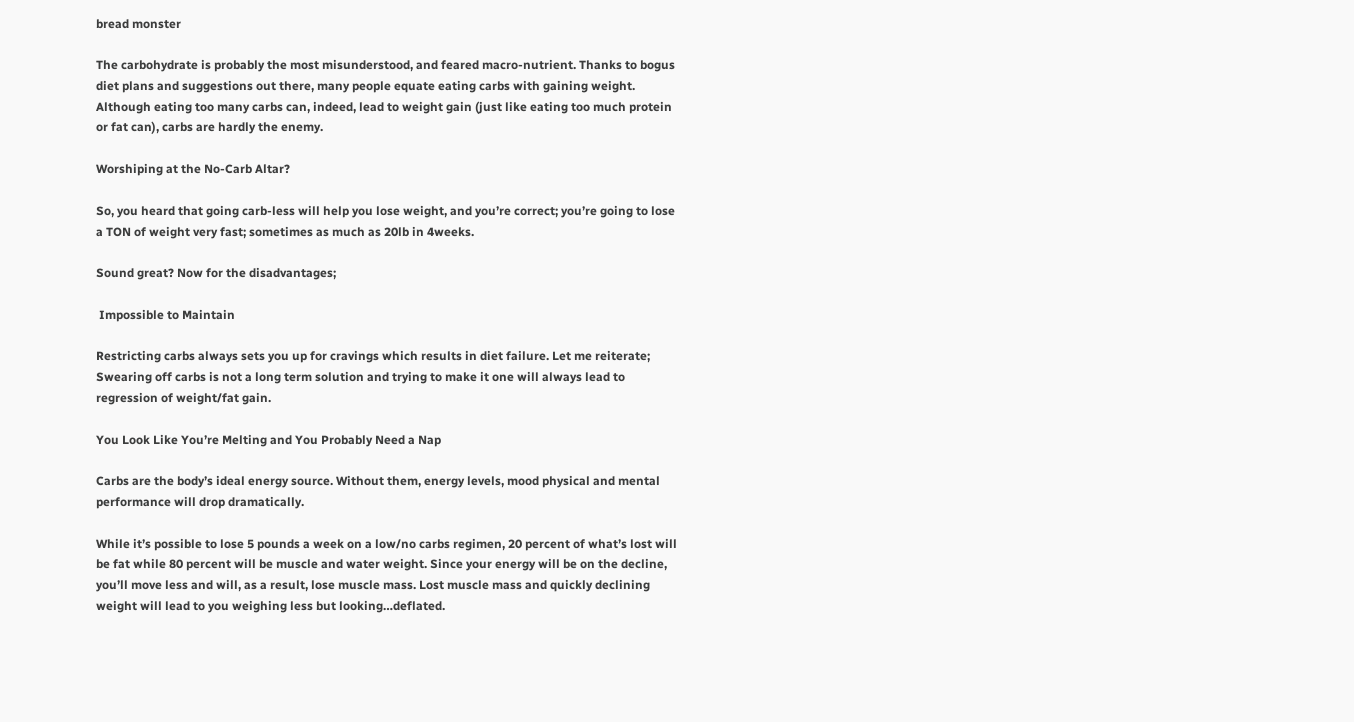bread monster

The carbohydrate is probably the most misunderstood, and feared macro-nutrient. Thanks to bogus diet plans and suggestions out there, many people equate eating carbs with gaining weight. Although eating too many carbs can, indeed, lead to weight gain (just like eating too much protein or fat can), carbs are hardly the enemy.

Worshiping at the No-Carb Altar?

So, you heard that going carb-less will help you lose weight, and you’re correct; you’re going to lose a TON of weight very fast; sometimes as much as 20lb in 4weeks.

Sound great? Now for the disadvantages;

 Impossible to Maintain

Restricting carbs always sets you up for cravings which results in diet failure. Let me reiterate; Swearing off carbs is not a long term solution and trying to make it one will always lead to  regression of weight/fat gain.

You Look Like You’re Melting and You Probably Need a Nap

Carbs are the body’s ideal energy source. Without them, energy levels, mood physical and mental performance will drop dramatically.

While it’s possible to lose 5 pounds a week on a low/no carbs regimen, 20 percent of what’s lost will be fat while 80 percent will be muscle and water weight. Since your energy will be on the decline, you’ll move less and will, as a result, lose muscle mass. Lost muscle mass and quickly declining weight will lead to you weighing less but looking…deflated.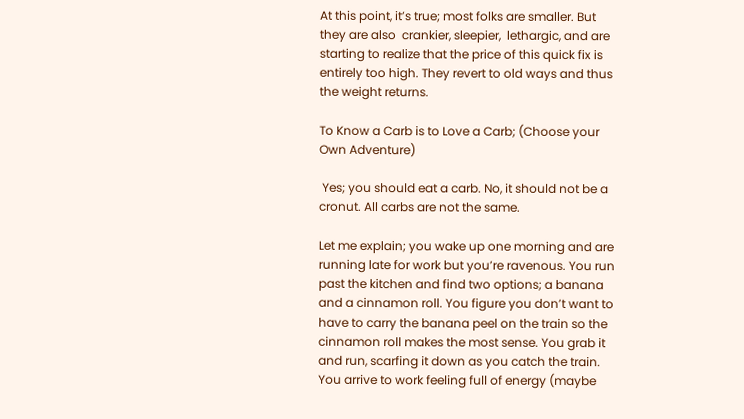At this point, it’s true; most folks are smaller. But they are also  crankier, sleepier,  lethargic, and are starting to realize that the price of this quick fix is entirely too high. They revert to old ways and thus the weight returns.

To Know a Carb is to Love a Carb; (Choose your Own Adventure)

 Yes; you should eat a carb. No, it should not be a cronut. All carbs are not the same.

Let me explain; you wake up one morning and are running late for work but you’re ravenous. You run past the kitchen and find two options; a banana and a cinnamon roll. You figure you don’t want to have to carry the banana peel on the train so the cinnamon roll makes the most sense. You grab it and run, scarfing it down as you catch the train. You arrive to work feeling full of energy (maybe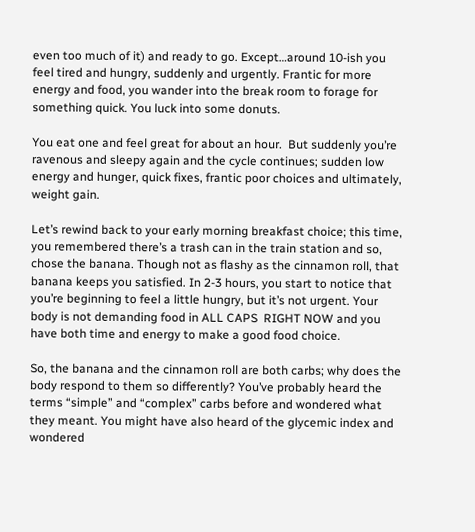even too much of it) and ready to go. Except…around 10-ish you feel tired and hungry, suddenly and urgently. Frantic for more energy and food, you wander into the break room to forage for something quick. You luck into some donuts.

You eat one and feel great for about an hour.  But suddenly you’re ravenous and sleepy again and the cycle continues; sudden low energy and hunger, quick fixes, frantic poor choices and ultimately, weight gain.

Let’s rewind back to your early morning breakfast choice; this time, you remembered there’s a trash can in the train station and so, chose the banana. Though not as flashy as the cinnamon roll, that banana keeps you satisfied. In 2-3 hours, you start to notice that you’re beginning to feel a little hungry, but it’s not urgent. Your body is not demanding food in ALL CAPS  RIGHT NOW and you have both time and energy to make a good food choice.

So, the banana and the cinnamon roll are both carbs; why does the body respond to them so differently? You’ve probably heard the terms “simple” and “complex” carbs before and wondered what they meant. You might have also heard of the glycemic index and wondered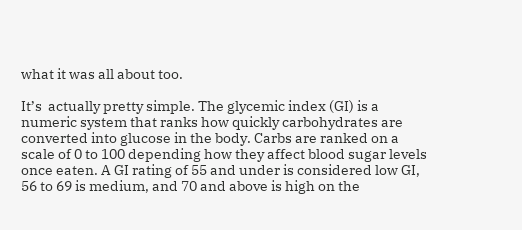what it was all about too.

It’s  actually pretty simple. The glycemic index (GI) is a numeric system that ranks how quickly carbohydrates are converted into glucose in the body. Carbs are ranked on a scale of 0 to 100 depending how they affect blood sugar levels once eaten. A GI rating of 55 and under is considered low GI, 56 to 69 is medium, and 70 and above is high on the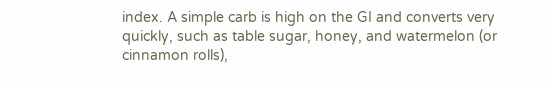index. A simple carb is high on the GI and converts very quickly, such as table sugar, honey, and watermelon (or cinnamon rolls),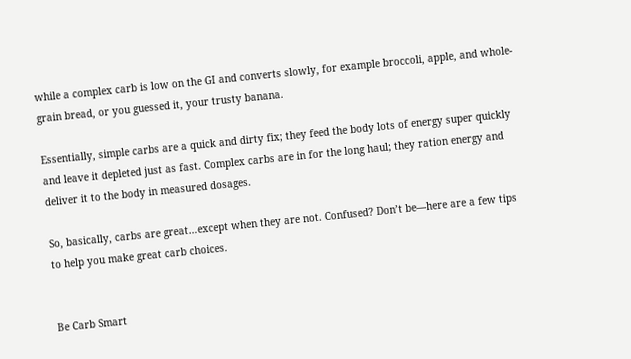while a complex carb is low on the GI and converts slowly, for example broccoli, apple, and whole-grain bread, or you guessed it, your trusty banana.

Essentially, simple carbs are a quick and dirty fix; they feed the body lots of energy super quickly and leave it depleted just as fast. Complex carbs are in for the long haul; they ration energy and deliver it to the body in measured dosages.

So, basically, carbs are great…except when they are not. Confused? Don’t be—here are a few tips to help you make great carb choices.


Be Carb Smart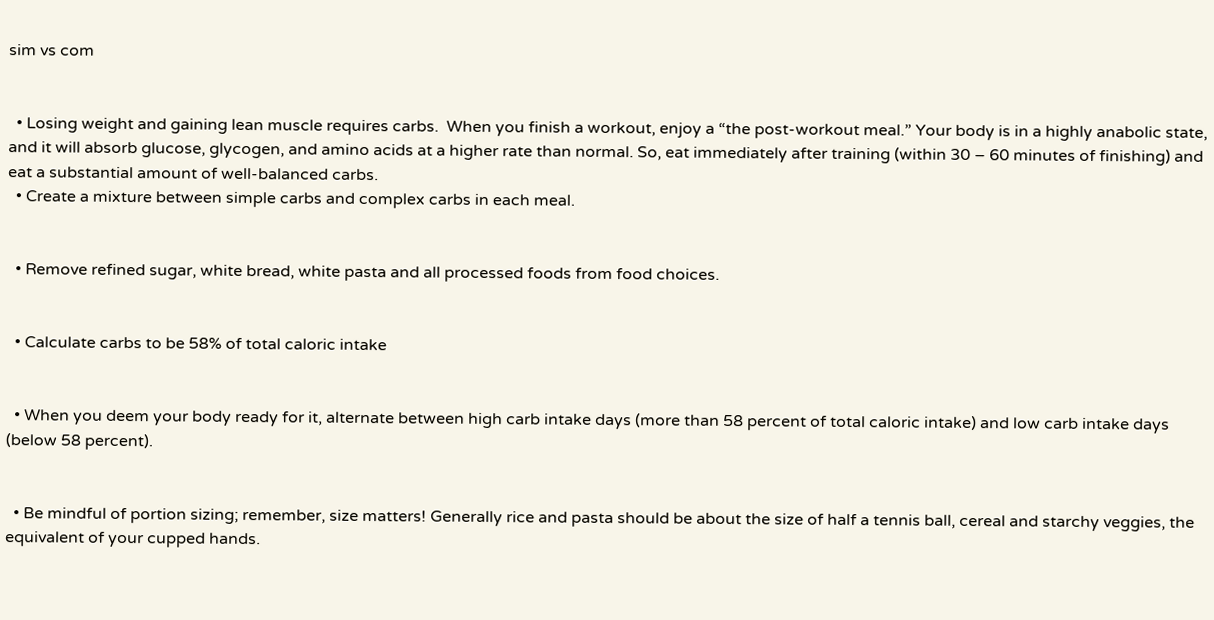sim vs com


  • Losing weight and gaining lean muscle requires carbs.  When you finish a workout, enjoy a “the post-workout meal.” Your body is in a highly anabolic state, and it will absorb glucose, glycogen, and amino acids at a higher rate than normal. So, eat immediately after training (within 30 – 60 minutes of finishing) and eat a substantial amount of well-balanced carbs.
  • Create a mixture between simple carbs and complex carbs in each meal.


  • Remove refined sugar, white bread, white pasta and all processed foods from food choices.


  • Calculate carbs to be 58% of total caloric intake


  • When you deem your body ready for it, alternate between high carb intake days (more than 58 percent of total caloric intake) and low carb intake days (below 58 percent).


  • Be mindful of portion sizing; remember, size matters! Generally rice and pasta should be about the size of half a tennis ball, cereal and starchy veggies, the equivalent of your cupped hands.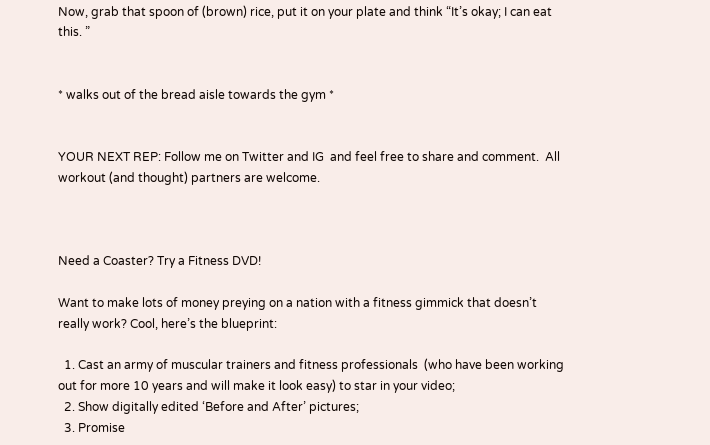Now, grab that spoon of (brown) rice, put it on your plate and think “It’s okay; I can eat this. ”


* walks out of the bread aisle towards the gym *


YOUR NEXT REP: Follow me on Twitter and IG  and feel free to share and comment.  All workout (and thought) partners are welcome.



Need a Coaster? Try a Fitness DVD!

Want to make lots of money preying on a nation with a fitness gimmick that doesn’t really work? Cool, here’s the blueprint:

  1. Cast an army of muscular trainers and fitness professionals  (who have been working out for more 10 years and will make it look easy) to star in your video;
  2. Show digitally edited ‘Before and After’ pictures;
  3. Promise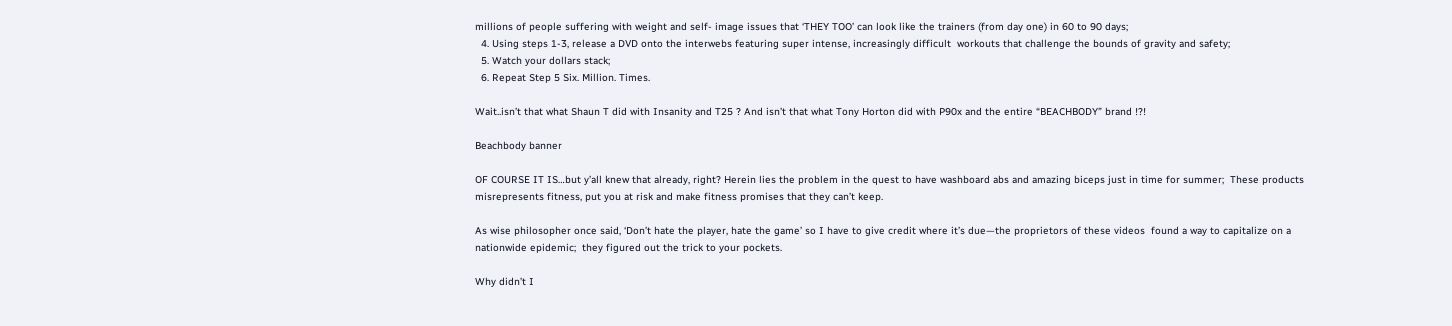millions of people suffering with weight and self- image issues that ‘THEY TOO’ can look like the trainers (from day one) in 60 to 90 days;
  4. Using steps 1-3, release a DVD onto the interwebs featuring super intense, increasingly difficult  workouts that challenge the bounds of gravity and safety;
  5. Watch your dollars stack;
  6. Repeat Step 5 Six. Million. Times.

Wait..isn’t that what Shaun T did with Insanity and T25 ? And isn’t that what Tony Horton did with P90x and the entire “BEACHBODY” brand !?!

Beachbody banner

OF COURSE IT IS…but y’all knew that already, right? Herein lies the problem in the quest to have washboard abs and amazing biceps just in time for summer;  These products misrepresents fitness, put you at risk and make fitness promises that they can’t keep.

As wise philosopher once said, ‘Don’t hate the player, hate the game’ so I have to give credit where it’s due—the proprietors of these videos  found a way to capitalize on a nationwide epidemic;  they figured out the trick to your pockets.

Why didn’t I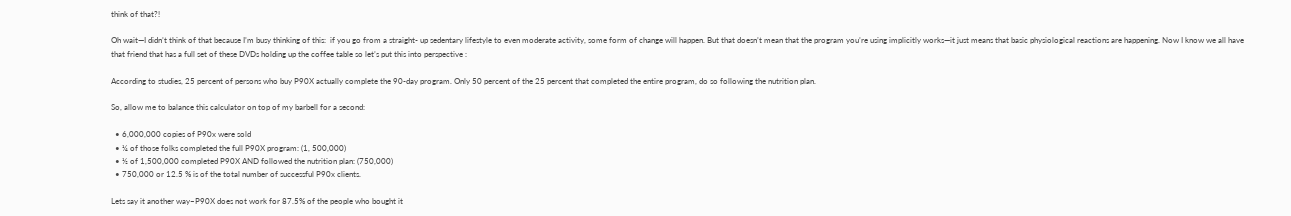think of that?!

Oh wait—I didn’t think of that because I’m busy thinking of this:  if you go from a straight- up sedentary lifestyle to even moderate activity, some form of change will happen. But that doesn’t mean that the program you’re using implicitly works—it just means that basic physiological reactions are happening. Now I know we all have that friend that has a full set of these DVDs holding up the coffee table so let’s put this into perspective :

According to studies, 25 percent of persons who buy P90X actually complete the 90-day program. Only 50 percent of the 25 percent that completed the entire program, do so following the nutrition plan.

So, allow me to balance this calculator on top of my barbell for a second:

  • 6,000,000 copies of P90x were sold
  • ¼ of those folks completed the full P90X program: (1, 500,000)
  • ½ of 1,500,000 completed P90X AND followed the nutrition plan: (750,000)
  • 750,000 or 12.5 % is of the total number of successful P90x clients.

Lets say it another way–P90X does not work for 87.5% of the people who bought it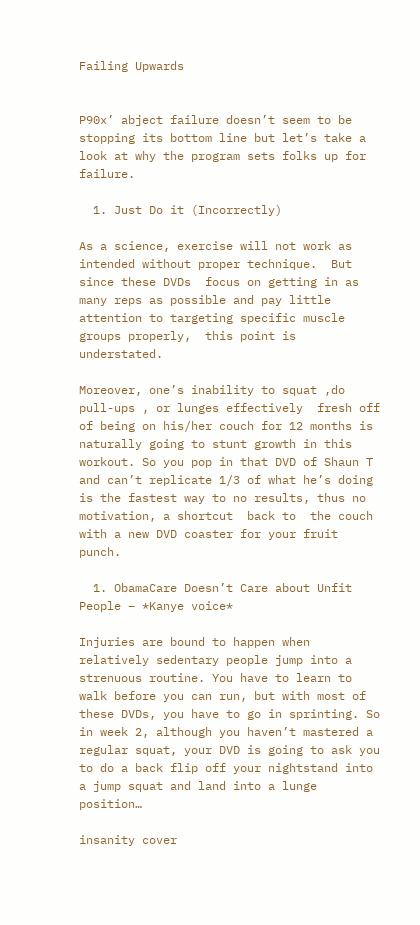Failing Upwards


P90x’ abject failure doesn’t seem to be stopping its bottom line but let’s take a look at why the program sets folks up for failure.

  1. Just Do it (Incorrectly)

As a science, exercise will not work as intended without proper technique.  But since these DVDs  focus on getting in as many reps as possible and pay little attention to targeting specific muscle groups properly,  this point is understated.

Moreover, one’s inability to squat ,do pull-ups , or lunges effectively  fresh off of being on his/her couch for 12 months is naturally going to stunt growth in this workout. So you pop in that DVD of Shaun T and can’t replicate 1/3 of what he’s doing is the fastest way to no results, thus no motivation, a shortcut  back to  the couch with a new DVD coaster for your fruit punch.

  1. ObamaCare Doesn’t Care about Unfit People – *Kanye voice*

Injuries are bound to happen when relatively sedentary people jump into a strenuous routine. You have to learn to walk before you can run, but with most of these DVDs, you have to go in sprinting. So in week 2, although you haven’t mastered a regular squat, your DVD is going to ask you to do a back flip off your nightstand into a jump squat and land into a lunge position…

insanity cover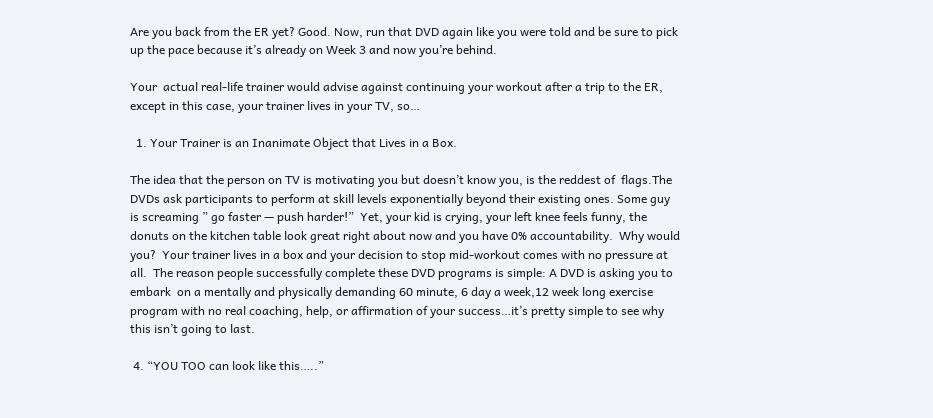Are you back from the ER yet? Good. Now, run that DVD again like you were told and be sure to pick up the pace because it’s already on Week 3 and now you’re behind.

Your  actual real-life trainer would advise against continuing your workout after a trip to the ER, except in this case, your trainer lives in your TV, so…

  1. Your Trainer is an Inanimate Object that Lives in a Box.

The idea that the person on TV is motivating you but doesn’t know you, is the reddest of  flags.The DVDs ask participants to perform at skill levels exponentially beyond their existing ones. Some guy is screaming ” go faster — push harder!”  Yet, your kid is crying, your left knee feels funny, the donuts on the kitchen table look great right about now and you have 0% accountability.  Why would you?  Your trainer lives in a box and your decision to stop mid-workout comes with no pressure at all.  The reason people successfully complete these DVD programs is simple: A DVD is asking you to embark  on a mentally and physically demanding 60 minute, 6 day a week,12 week long exercise program with no real coaching, help, or affirmation of your success…it’s pretty simple to see why this isn’t going to last.

 4. “YOU TOO can look like this…..”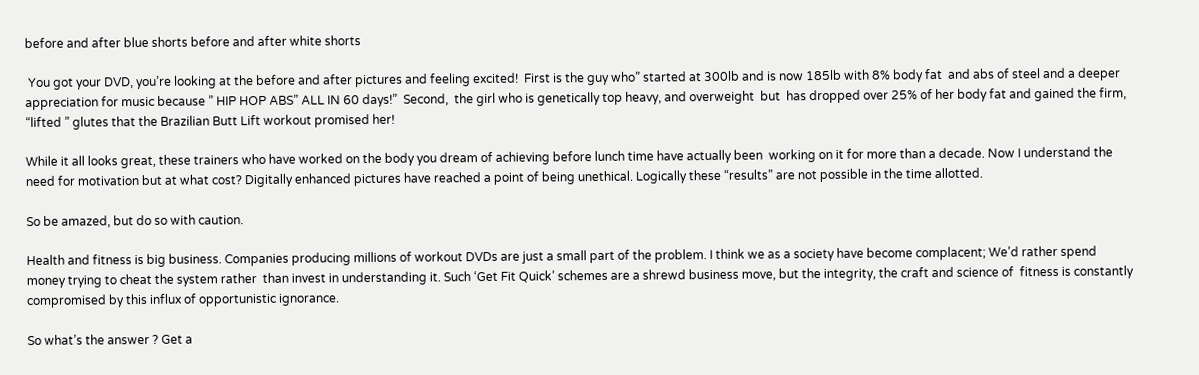before and after blue shorts before and after white shorts

 You got your DVD, you’re looking at the before and after pictures and feeling excited!  First is the guy who” started at 300lb and is now 185lb with 8% body fat  and abs of steel and a deeper appreciation for music because ” HIP HOP ABS” ALL IN 60 days!”  Second,  the girl who is genetically top heavy, and overweight  but  has dropped over 25% of her body fat and gained the firm, “lifted ” glutes that the Brazilian Butt Lift workout promised her!

While it all looks great, these trainers who have worked on the body you dream of achieving before lunch time have actually been  working on it for more than a decade. Now I understand the need for motivation but at what cost? Digitally enhanced pictures have reached a point of being unethical. Logically these “results” are not possible in the time allotted.

So be amazed, but do so with caution.

Health and fitness is big business. Companies producing millions of workout DVDs are just a small part of the problem. I think we as a society have become complacent; We’d rather spend money trying to cheat the system rather  than invest in understanding it. Such ‘Get Fit Quick’ schemes are a shrewd business move, but the integrity, the craft and science of  fitness is constantly compromised by this influx of opportunistic ignorance.

So what’s the answer ? Get a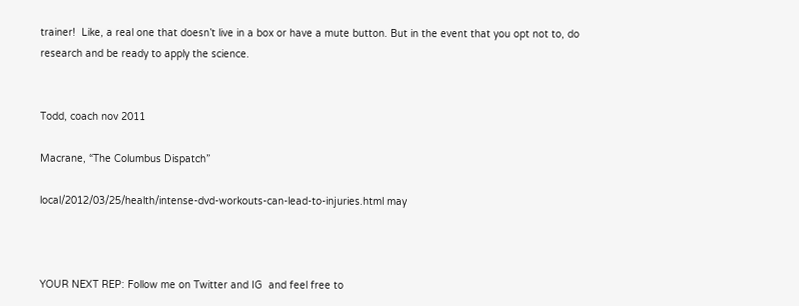trainer!  Like, a real one that doesn’t live in a box or have a mute button. But in the event that you opt not to, do research and be ready to apply the science.


Todd, coach nov 2011

Macrane, “The Columbus Dispatch”

local/2012/03/25/health/intense-dvd-workouts-can-lead-to-injuries.html may



YOUR NEXT REP: Follow me on Twitter and IG  and feel free to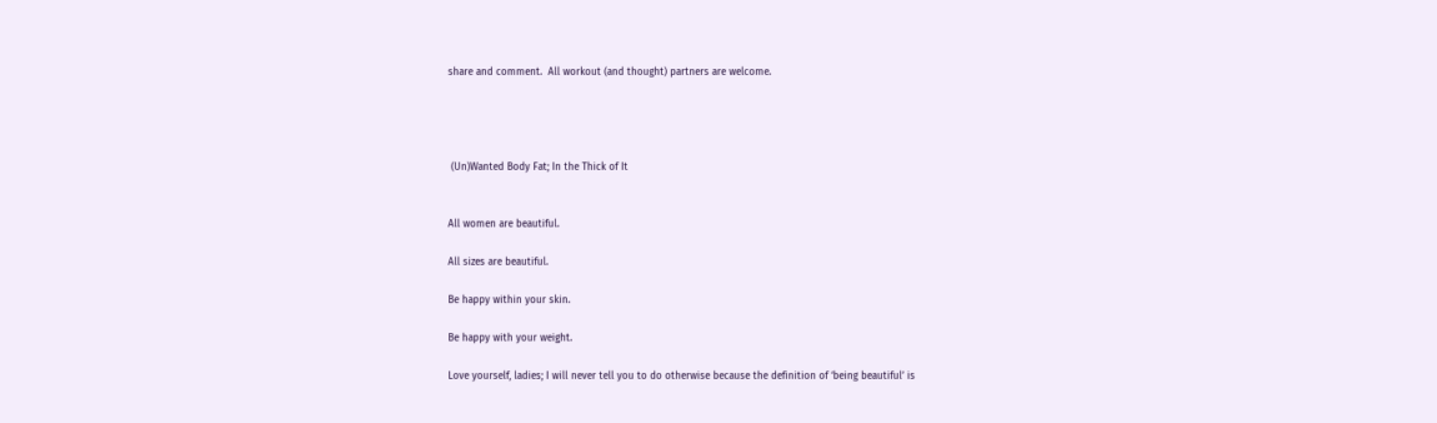share and comment.  All workout (and thought) partners are welcome.




 (Un)Wanted Body Fat; In the Thick of It


All women are beautiful.

All sizes are beautiful.

Be happy within your skin.

Be happy with your weight.

Love yourself, ladies; I will never tell you to do otherwise because the definition of ‘being beautiful’ is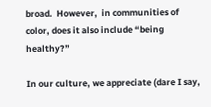broad.  However,  in communities of color, does it also include “being healthy?”

In our culture, we appreciate (dare I say,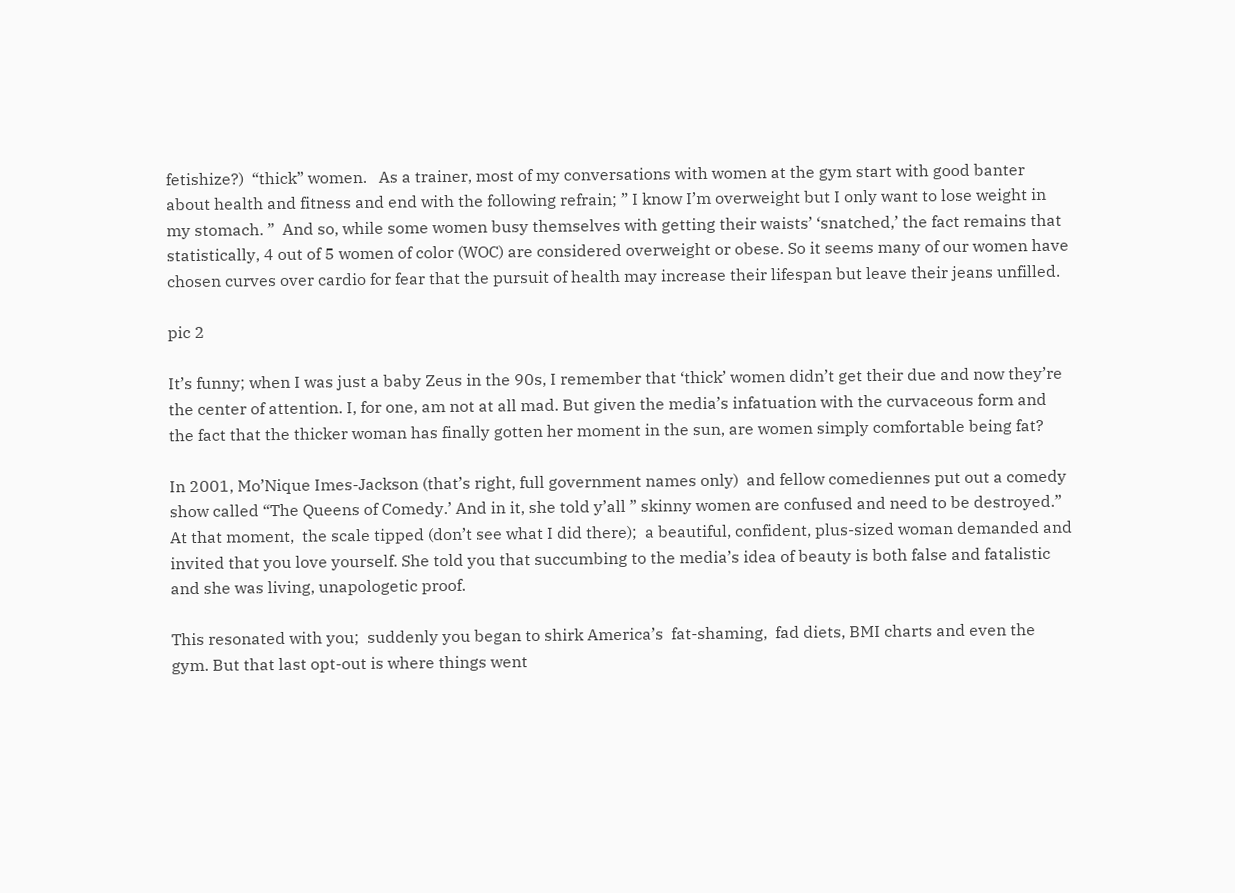fetishize?)  “thick” women.   As a trainer, most of my conversations with women at the gym start with good banter about health and fitness and end with the following refrain; ” I know I’m overweight but I only want to lose weight in my stomach. ”  And so, while some women busy themselves with getting their waists’ ‘snatched,’ the fact remains that statistically, 4 out of 5 women of color (WOC) are considered overweight or obese. So it seems many of our women have chosen curves over cardio for fear that the pursuit of health may increase their lifespan but leave their jeans unfilled.

pic 2

It’s funny; when I was just a baby Zeus in the 90s, I remember that ‘thick’ women didn’t get their due and now they’re  the center of attention. I, for one, am not at all mad. But given the media’s infatuation with the curvaceous form and the fact that the thicker woman has finally gotten her moment in the sun, are women simply comfortable being fat?

In 2001, Mo’Nique Imes-Jackson (that’s right, full government names only)  and fellow comediennes put out a comedy show called “The Queens of Comedy.’ And in it, she told y’all ” skinny women are confused and need to be destroyed.” At that moment,  the scale tipped (don’t see what I did there);  a beautiful, confident, plus-sized woman demanded and invited that you love yourself. She told you that succumbing to the media’s idea of beauty is both false and fatalistic and she was living, unapologetic proof.

This resonated with you;  suddenly you began to shirk America’s  fat-shaming,  fad diets, BMI charts and even the gym. But that last opt-out is where things went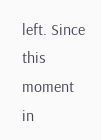left. Since this moment in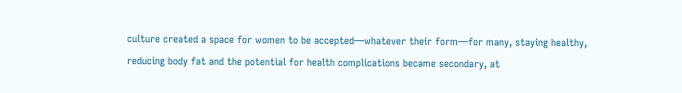culture created a space for women to be accepted—whatever their form—for many, staying healthy, reducing body fat and the potential for health complications became secondary, at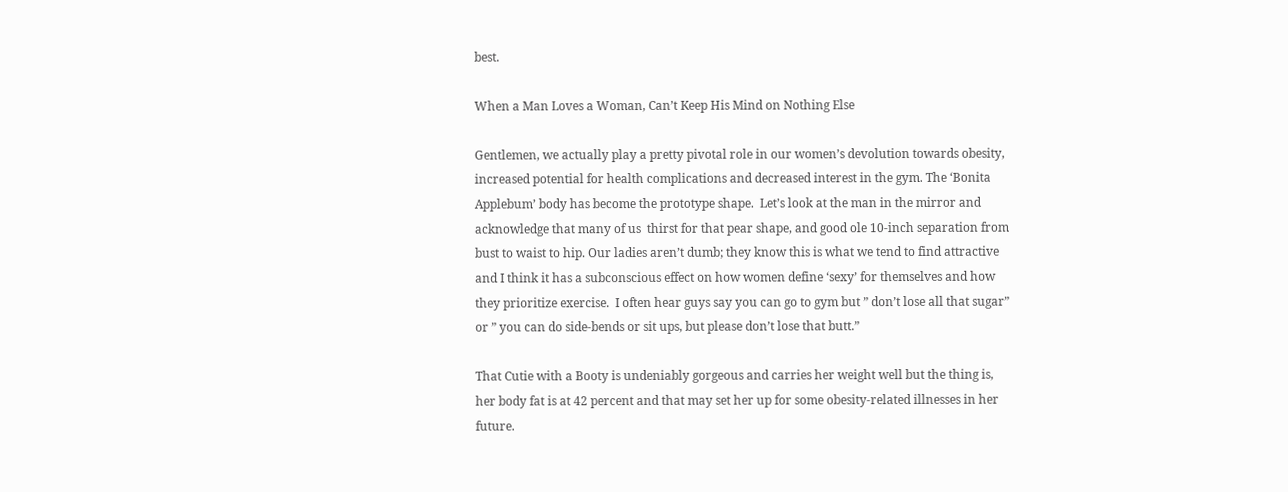best.

When a Man Loves a Woman, Can’t Keep His Mind on Nothing Else

Gentlemen, we actually play a pretty pivotal role in our women’s devolution towards obesity,  increased potential for health complications and decreased interest in the gym. The ‘Bonita Applebum’ body has become the prototype shape.  Let’s look at the man in the mirror and acknowledge that many of us  thirst for that pear shape, and good ole 10-inch separation from bust to waist to hip. Our ladies aren’t dumb; they know this is what we tend to find attractive and I think it has a subconscious effect on how women define ‘sexy’ for themselves and how they prioritize exercise.  I often hear guys say you can go to gym but ” don’t lose all that sugar” or ” you can do side-bends or sit ups, but please don’t lose that butt.”

That Cutie with a Booty is undeniably gorgeous and carries her weight well but the thing is, her body fat is at 42 percent and that may set her up for some obesity-related illnesses in her future.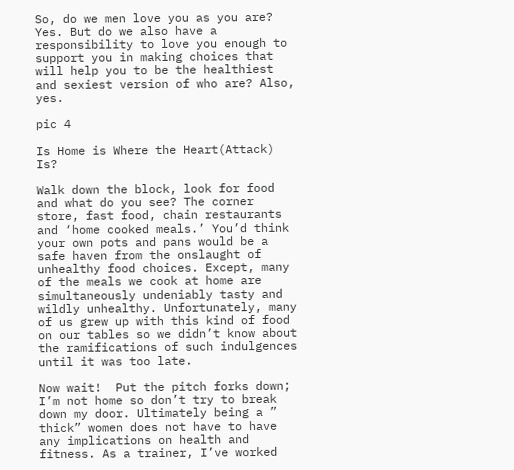So, do we men love you as you are? Yes. But do we also have a responsibility to love you enough to support you in making choices that will help you to be the healthiest and sexiest version of who are? Also, yes.

pic 4

Is Home is Where the Heart(Attack) Is?

Walk down the block, look for food and what do you see? The corner store, fast food, chain restaurants and ‘home cooked meals.’ You’d think your own pots and pans would be a safe haven from the onslaught of unhealthy food choices. Except, many of the meals we cook at home are simultaneously undeniably tasty and wildly unhealthy. Unfortunately, many of us grew up with this kind of food on our tables so we didn’t know about the ramifications of such indulgences until it was too late.

Now wait!  Put the pitch forks down;  I’m not home so don’t try to break down my door. Ultimately being a ” thick” women does not have to have any implications on health and fitness. As a trainer, I’ve worked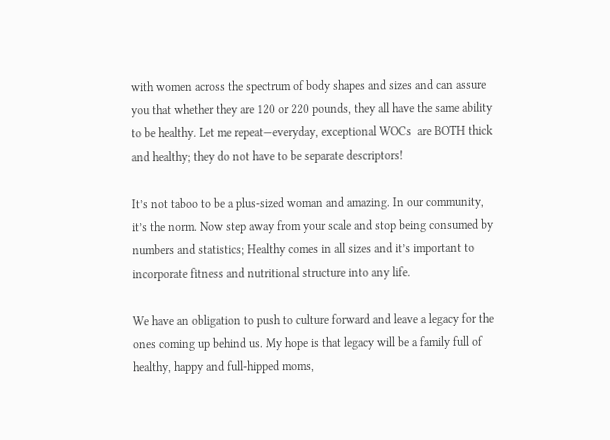with women across the spectrum of body shapes and sizes and can assure you that whether they are 120 or 220 pounds, they all have the same ability to be healthy. Let me repeat—everyday, exceptional WOCs  are BOTH thick and healthy; they do not have to be separate descriptors!

It’s not taboo to be a plus-sized woman and amazing. In our community, it’s the norm. Now step away from your scale and stop being consumed by numbers and statistics; Healthy comes in all sizes and it’s important to incorporate fitness and nutritional structure into any life.

We have an obligation to push to culture forward and leave a legacy for the ones coming up behind us. My hope is that legacy will be a family full of healthy, happy and full-hipped moms,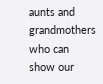aunts and grandmothers who can show our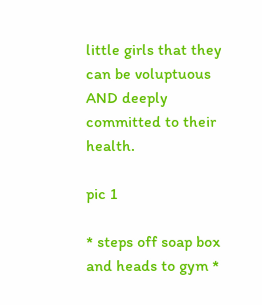little girls that they can be voluptuous AND deeply committed to their health.

pic 1

* steps off soap box and heads to gym *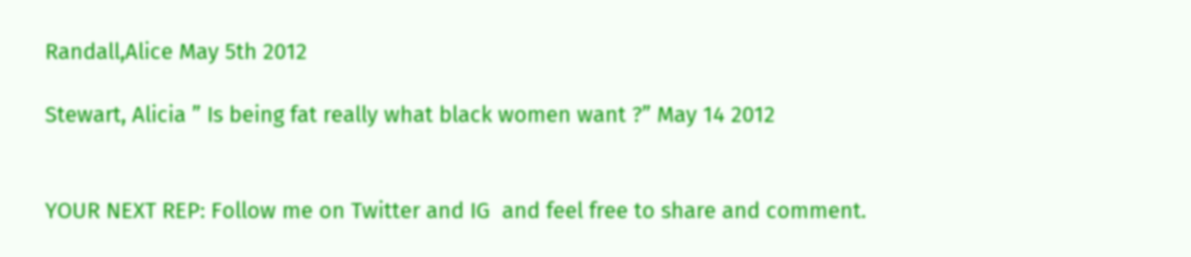Randall,Alice May 5th 2012

Stewart, Alicia ” Is being fat really what black women want ?” May 14 2012


YOUR NEXT REP: Follow me on Twitter and IG  and feel free to share and comment.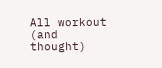All workout (and thought)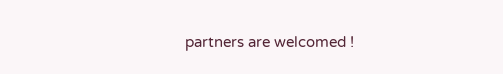partners are welcomed !